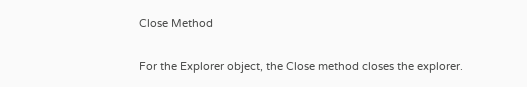Close Method

For the Explorer object, the Close method closes the explorer.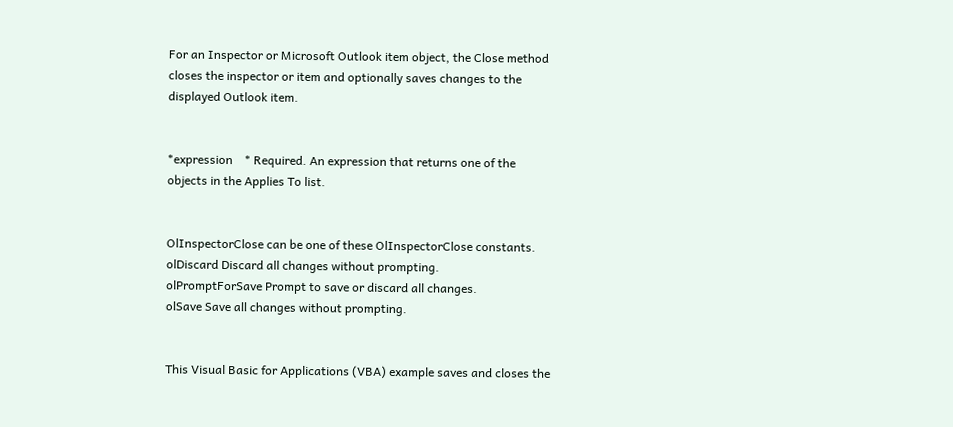For an Inspector or Microsoft Outlook item object, the Close method closes the inspector or item and optionally saves changes to the displayed Outlook item.


*expression    * Required. An expression that returns one of the objects in the Applies To list.


OlInspectorClose can be one of these OlInspectorClose constants.
olDiscard Discard all changes without prompting.
olPromptForSave Prompt to save or discard all changes.
olSave Save all changes without prompting.


This Visual Basic for Applications (VBA) example saves and closes the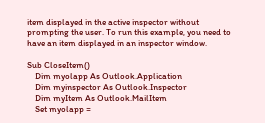item displayed in the active inspector without prompting the user. To run this example, you need to have an item displayed in an inspector window.

Sub CloseItem()
    Dim myolapp As Outlook.Application
    Dim myinspector As Outlook.Inspector
    Dim myItem As Outlook.MailItem
    Set myolapp =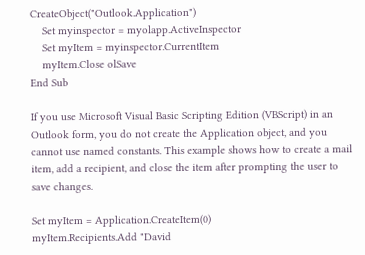CreateObject("Outlook.Application")
    Set myinspector = myolapp.ActiveInspector
    Set myItem = myinspector.CurrentItem
    myItem.Close olSave
End Sub

If you use Microsoft Visual Basic Scripting Edition (VBScript) in an Outlook form, you do not create the Application object, and you cannot use named constants. This example shows how to create a mail item, add a recipient, and close the item after prompting the user to save changes.

Set myItem = Application.CreateItem(0)
myItem.Recipients.Add "David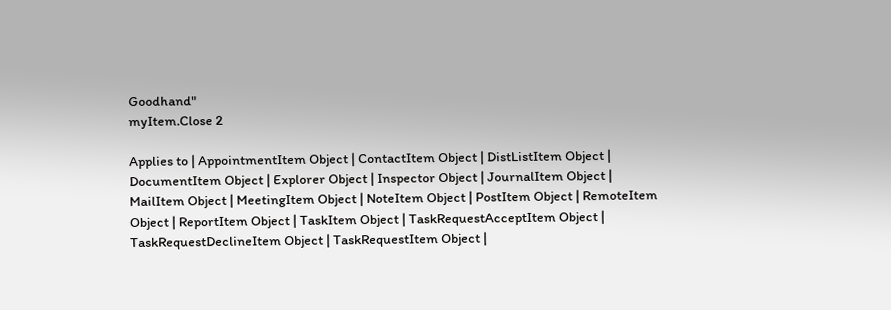Goodhand"
myItem.Close 2

Applies to | AppointmentItem Object | ContactItem Object | DistListItem Object | DocumentItem Object | Explorer Object | Inspector Object | JournalItem Object | MailItem Object | MeetingItem Object | NoteItem Object | PostItem Object | RemoteItem Object | ReportItem Object | TaskItem Object | TaskRequestAcceptItem Object | TaskRequestDeclineItem Object | TaskRequestItem Object |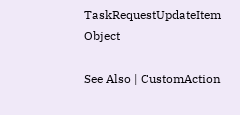TaskRequestUpdateItem Object

See Also | CustomAction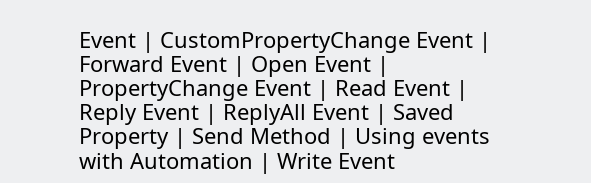Event | CustomPropertyChange Event | Forward Event | Open Event | PropertyChange Event | Read Event | Reply Event | ReplyAll Event | Saved Property | Send Method | Using events with Automation | Write Event